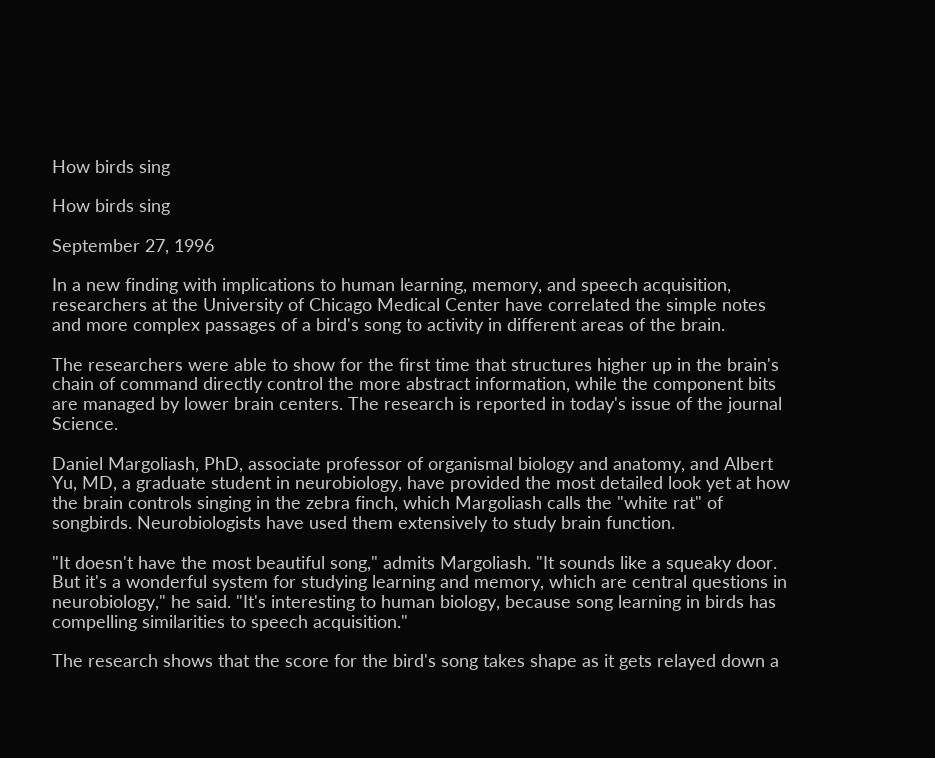How birds sing

How birds sing

September 27, 1996

In a new finding with implications to human learning, memory, and speech acquisition, researchers at the University of Chicago Medical Center have correlated the simple notes and more complex passages of a bird's song to activity in different areas of the brain.

The researchers were able to show for the first time that structures higher up in the brain's chain of command directly control the more abstract information, while the component bits are managed by lower brain centers. The research is reported in today's issue of the journal Science.

Daniel Margoliash, PhD, associate professor of organismal biology and anatomy, and Albert Yu, MD, a graduate student in neurobiology, have provided the most detailed look yet at how the brain controls singing in the zebra finch, which Margoliash calls the "white rat" of songbirds. Neurobiologists have used them extensively to study brain function.

"It doesn't have the most beautiful song," admits Margoliash. "It sounds like a squeaky door. But it's a wonderful system for studying learning and memory, which are central questions in neurobiology," he said. "It's interesting to human biology, because song learning in birds has compelling similarities to speech acquisition."

The research shows that the score for the bird's song takes shape as it gets relayed down a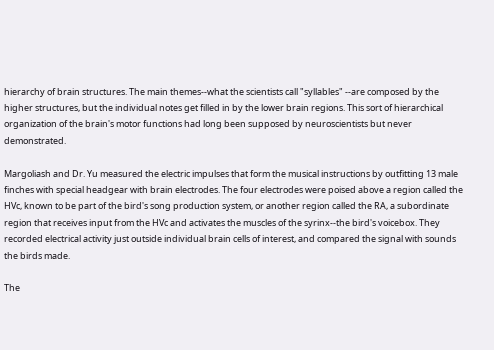hierarchy of brain structures. The main themes--what the scientists call "syllables" --are composed by the higher structures, but the individual notes get filled in by the lower brain regions. This sort of hierarchical organization of the brain's motor functions had long been supposed by neuroscientists but never demonstrated.

Margoliash and Dr. Yu measured the electric impulses that form the musical instructions by outfitting 13 male finches with special headgear with brain electrodes. The four electrodes were poised above a region called the HVc, known to be part of the bird's song production system, or another region called the RA, a subordinate region that receives input from the HVc and activates the muscles of the syrinx--the bird's voicebox. They recorded electrical activity just outside individual brain cells of interest, and compared the signal with sounds the birds made.

The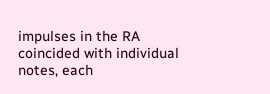impulses in the RA coincided with individual notes, each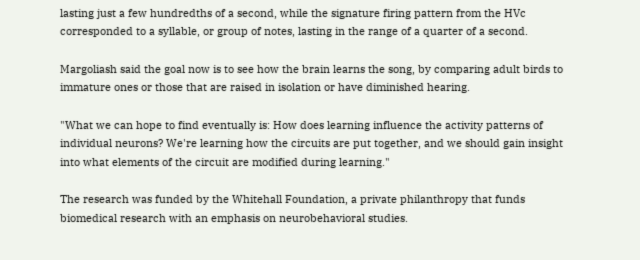lasting just a few hundredths of a second, while the signature firing pattern from the HVc corresponded to a syllable, or group of notes, lasting in the range of a quarter of a second.

Margoliash said the goal now is to see how the brain learns the song, by comparing adult birds to immature ones or those that are raised in isolation or have diminished hearing.

"What we can hope to find eventually is: How does learning influence the activity patterns of individual neurons? We're learning how the circuits are put together, and we should gain insight into what elements of the circuit are modified during learning."

The research was funded by the Whitehall Foundation, a private philanthropy that funds biomedical research with an emphasis on neurobehavioral studies.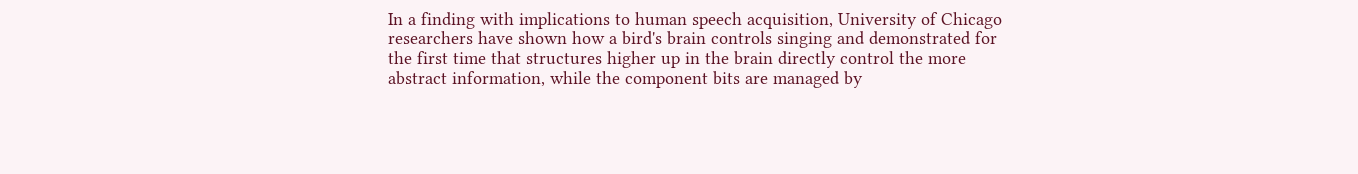In a finding with implications to human speech acquisition, University of Chicago researchers have shown how a bird's brain controls singing and demonstrated for the first time that structures higher up in the brain directly control the more abstract information, while the component bits are managed by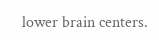lower brain centers.